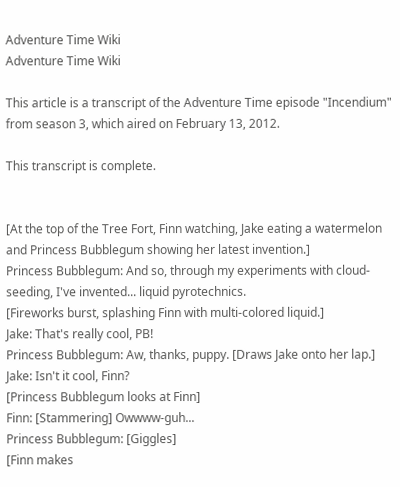Adventure Time Wiki
Adventure Time Wiki

This article is a transcript of the Adventure Time episode "Incendium" from season 3, which aired on February 13, 2012.

This transcript is complete.


[At the top of the Tree Fort, Finn watching, Jake eating a watermelon and Princess Bubblegum showing her latest invention.]
Princess Bubblegum: And so, through my experiments with cloud-seeding, I've invented... liquid pyrotechnics.
[Fireworks burst, splashing Finn with multi-colored liquid.]
Jake: That's really cool, PB!
Princess Bubblegum: Aw, thanks, puppy. [Draws Jake onto her lap.]
Jake: Isn't it cool, Finn?
[Princess Bubblegum looks at Finn]
Finn: [Stammering] Owwww-guh...
Princess Bubblegum: [Giggles]
[Finn makes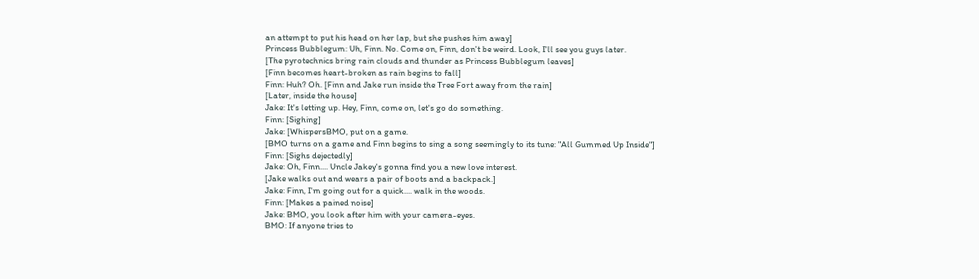an attempt to put his head on her lap, but she pushes him away]
Princess Bubblegum: Uh, Finn. No. Come on, Finn, don't be weird. Look, I'll see you guys later.
[The pyrotechnics bring rain clouds and thunder as Princess Bubblegum leaves]
[Finn becomes heart-broken as rain begins to fall]
Finn: Huh? Oh. [Finn and Jake run inside the Tree Fort away from the rain]
[Later, inside the house]
Jake: It's letting up. Hey, Finn, come on, let's go do something.
Finn: [Sighing]
Jake: [WhispersBMO, put on a game.
[BMO turns on a game and Finn begins to sing a song seemingly to its tune: "All Gummed Up Inside"]
Finn: [Sighs dejectedly]
Jake: Oh, Finn.... Uncle Jakey's gonna find you a new love interest.
[Jake walks out and wears a pair of boots and a backpack.]
Jake: Finn, I'm going out for a quick.... walk in the woods.
Finn: [Makes a pained noise]
Jake: BMO, you look after him with your camera-eyes.
BMO: If anyone tries to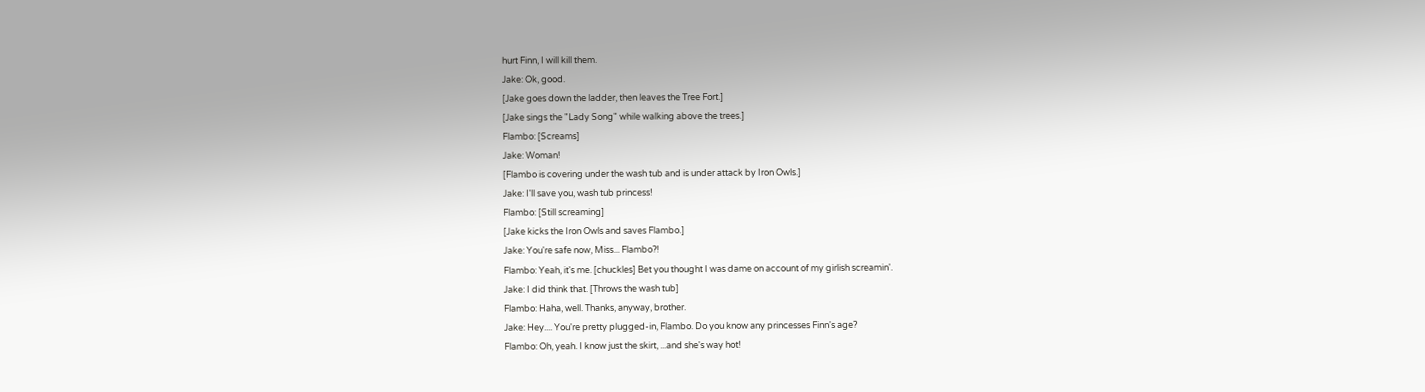hurt Finn, I will kill them.
Jake: Ok, good.
[Jake goes down the ladder, then leaves the Tree Fort.]
[Jake sings the "Lady Song" while walking above the trees.]
Flambo: [Screams]
Jake: Woman!
[Flambo is covering under the wash tub and is under attack by Iron Owls.]
Jake: I'll save you, wash tub princess!
Flambo: [Still screaming]
[Jake kicks the Iron Owls and saves Flambo.]
Jake: You're safe now, Miss... Flambo?!
Flambo: Yeah, it's me. [chuckles] Bet you thought I was dame on account of my girlish screamin'.
Jake: I did think that. [Throws the wash tub]
Flambo: Haha, well. Thanks, anyway, brother.
Jake: Hey.... You're pretty plugged-in, Flambo. Do you know any princesses Finn's age?
Flambo: Oh, yeah. I know just the skirt, ...and she's way hot!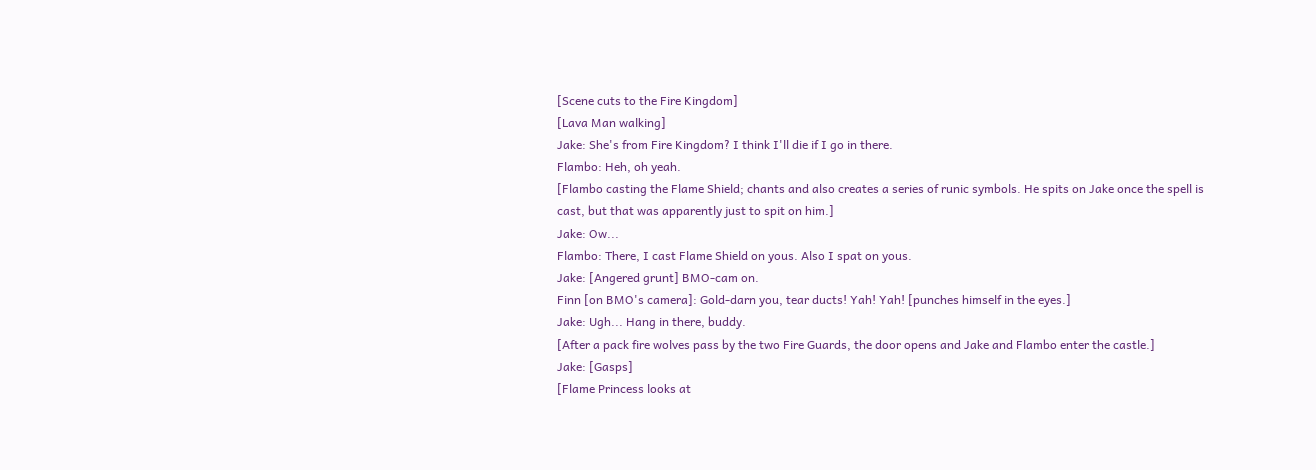[Scene cuts to the Fire Kingdom]
[Lava Man walking]
Jake: She's from Fire Kingdom? I think I'll die if I go in there.
Flambo: Heh, oh yeah.
[Flambo casting the Flame Shield; chants and also creates a series of runic symbols. He spits on Jake once the spell is cast, but that was apparently just to spit on him.]
Jake: Ow...
Flambo: There, I cast Flame Shield on yous. Also I spat on yous.
Jake: [Angered grunt] BMO-cam on.
Finn [on BMO's camera]: Gold-darn you, tear ducts! Yah! Yah! [punches himself in the eyes.]
Jake: Ugh... Hang in there, buddy.
[After a pack fire wolves pass by the two Fire Guards, the door opens and Jake and Flambo enter the castle.]
Jake: [Gasps]
[Flame Princess looks at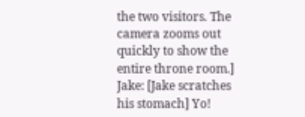the two visitors. The camera zooms out quickly to show the entire throne room.]
Jake: [Jake scratches his stomach] Yo!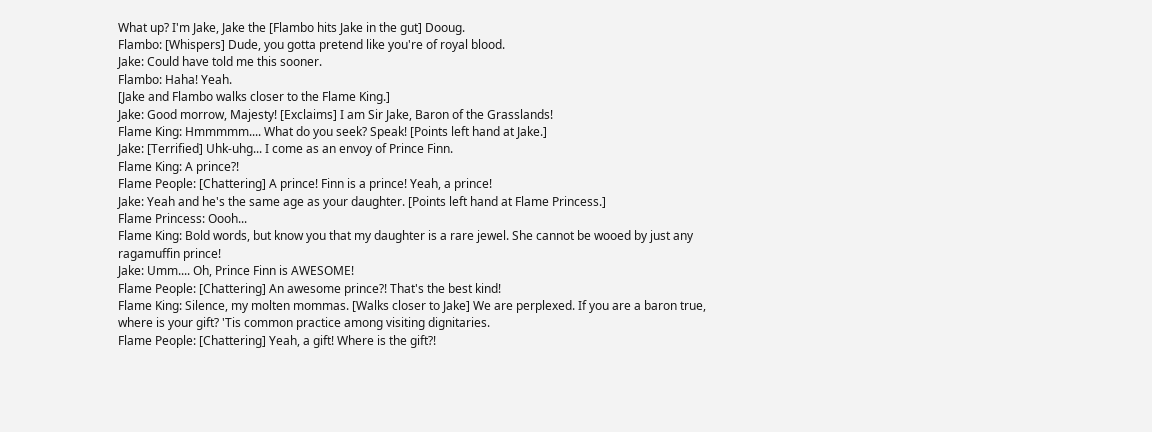What up? I'm Jake, Jake the [Flambo hits Jake in the gut] Dooug.
Flambo: [Whispers] Dude, you gotta pretend like you're of royal blood.
Jake: Could have told me this sooner.
Flambo: Haha! Yeah.
[Jake and Flambo walks closer to the Flame King.]
Jake: Good morrow, Majesty! [Exclaims] I am Sir Jake, Baron of the Grasslands!
Flame King: Hmmmmm.... What do you seek? Speak! [Points left hand at Jake.]
Jake: [Terrified] Uhk-uhg... I come as an envoy of Prince Finn.
Flame King: A prince?!
Flame People: [Chattering] A prince! Finn is a prince! Yeah, a prince!
Jake: Yeah and he's the same age as your daughter. [Points left hand at Flame Princess.]
Flame Princess: Oooh...
Flame King: Bold words, but know you that my daughter is a rare jewel. She cannot be wooed by just any ragamuffin prince!
Jake: Umm.... Oh, Prince Finn is AWESOME!
Flame People: [Chattering] An awesome prince?! That's the best kind!
Flame King: Silence, my molten mommas. [Walks closer to Jake] We are perplexed. If you are a baron true, where is your gift? 'Tis common practice among visiting dignitaries.
Flame People: [Chattering] Yeah, a gift! Where is the gift?!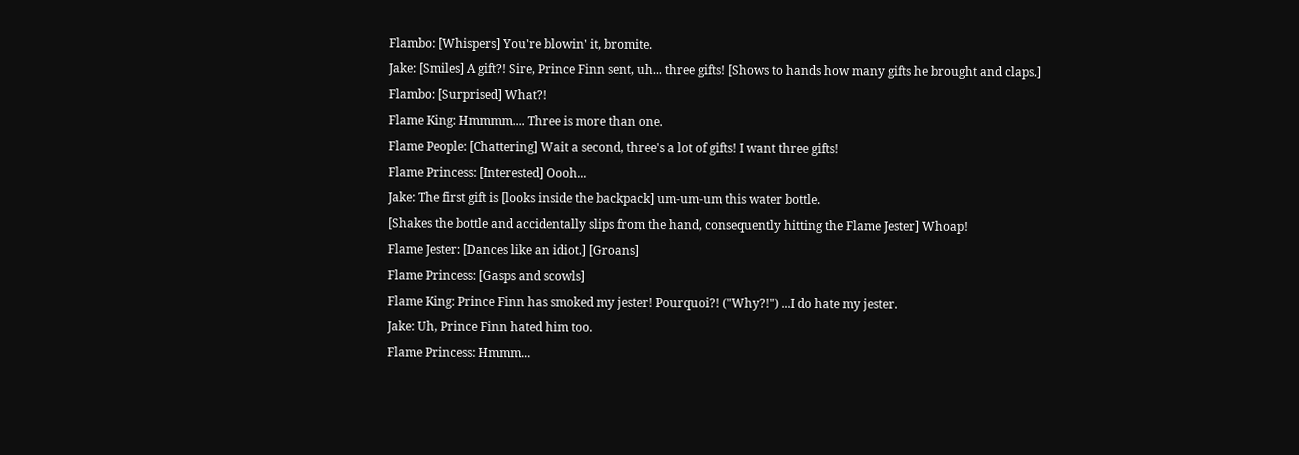Flambo: [Whispers] You're blowin' it, bromite.
Jake: [Smiles] A gift?! Sire, Prince Finn sent, uh... three gifts! [Shows to hands how many gifts he brought and claps.]
Flambo: [Surprised] What?!
Flame King: Hmmmm.... Three is more than one.
Flame People: [Chattering] Wait a second, three's a lot of gifts! I want three gifts!
Flame Princess: [Interested] Oooh...
Jake: The first gift is [looks inside the backpack] um-um-um this water bottle.
[Shakes the bottle and accidentally slips from the hand, consequently hitting the Flame Jester] Whoap!
Flame Jester: [Dances like an idiot.] [Groans]
Flame Princess: [Gasps and scowls]
Flame King: Prince Finn has smoked my jester! Pourquoi?! ("Why?!") ...I do hate my jester.
Jake: Uh, Prince Finn hated him too.
Flame Princess: Hmmm...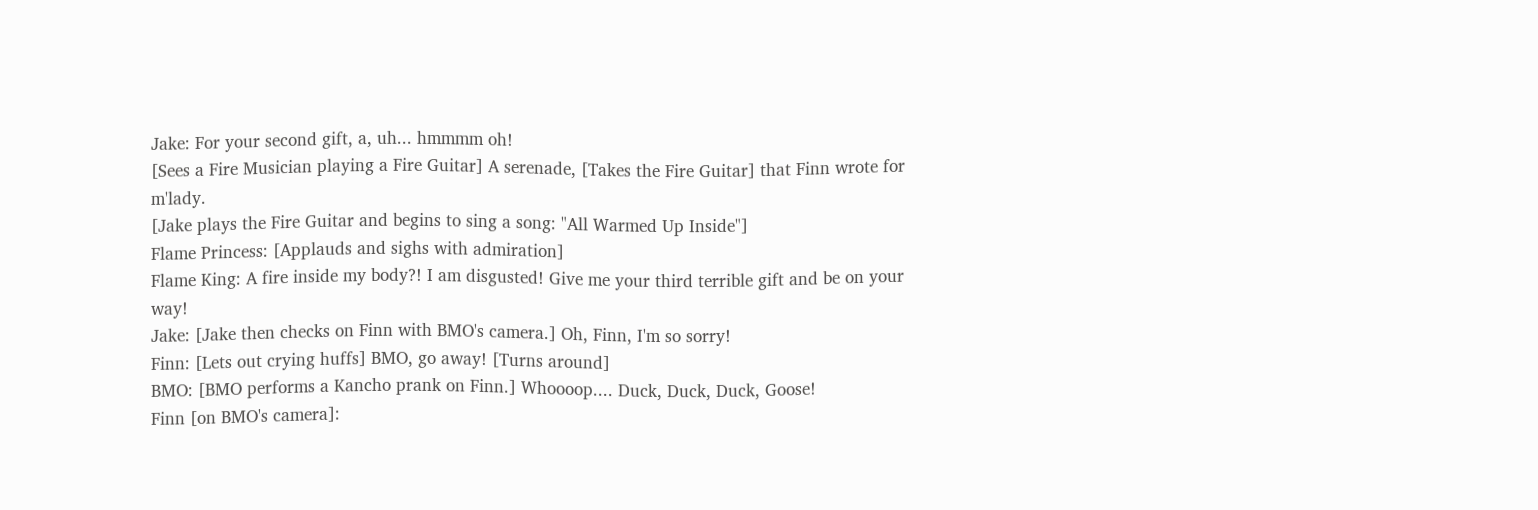Jake: For your second gift, a, uh... hmmmm oh!
[Sees a Fire Musician playing a Fire Guitar] A serenade, [Takes the Fire Guitar] that Finn wrote for m'lady.
[Jake plays the Fire Guitar and begins to sing a song: "All Warmed Up Inside"]
Flame Princess: [Applauds and sighs with admiration]
Flame King: A fire inside my body?! I am disgusted! Give me your third terrible gift and be on your way!
Jake: [Jake then checks on Finn with BMO's camera.] Oh, Finn, I'm so sorry!
Finn: [Lets out crying huffs] BMO, go away! [Turns around]
BMO: [BMO performs a Kancho prank on Finn.] Whoooop.... Duck, Duck, Duck, Goose!
Finn [on BMO's camera]: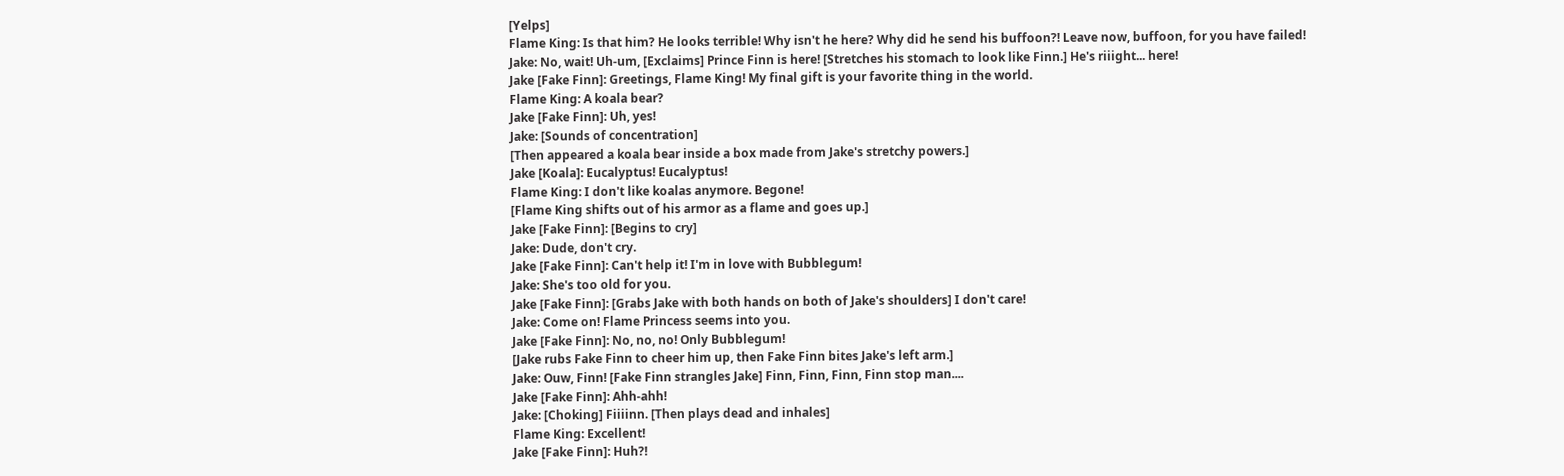[Yelps]
Flame King: Is that him? He looks terrible! Why isn't he here? Why did he send his buffoon?! Leave now, buffoon, for you have failed!
Jake: No, wait! Uh-um, [Exclaims] Prince Finn is here! [Stretches his stomach to look like Finn.] He's riiight... here!
Jake [Fake Finn]: Greetings, Flame King! My final gift is your favorite thing in the world.
Flame King: A koala bear?
Jake [Fake Finn]: Uh, yes!
Jake: [Sounds of concentration]
[Then appeared a koala bear inside a box made from Jake's stretchy powers.]
Jake [Koala]: Eucalyptus! Eucalyptus!
Flame King: I don't like koalas anymore. Begone!
[Flame King shifts out of his armor as a flame and goes up.]
Jake [Fake Finn]: [Begins to cry]
Jake: Dude, don't cry.
Jake [Fake Finn]: Can't help it! I'm in love with Bubblegum!
Jake: She's too old for you.
Jake [Fake Finn]: [Grabs Jake with both hands on both of Jake's shoulders] I don't care!
Jake: Come on! Flame Princess seems into you.
Jake [Fake Finn]: No, no, no! Only Bubblegum!
[Jake rubs Fake Finn to cheer him up, then Fake Finn bites Jake's left arm.]
Jake: Ouw, Finn! [Fake Finn strangles Jake] Finn, Finn, Finn, Finn stop man....
Jake [Fake Finn]: Ahh-ahh!
Jake: [Choking] Fiiiinn. [Then plays dead and inhales]
Flame King: Excellent!
Jake [Fake Finn]: Huh?!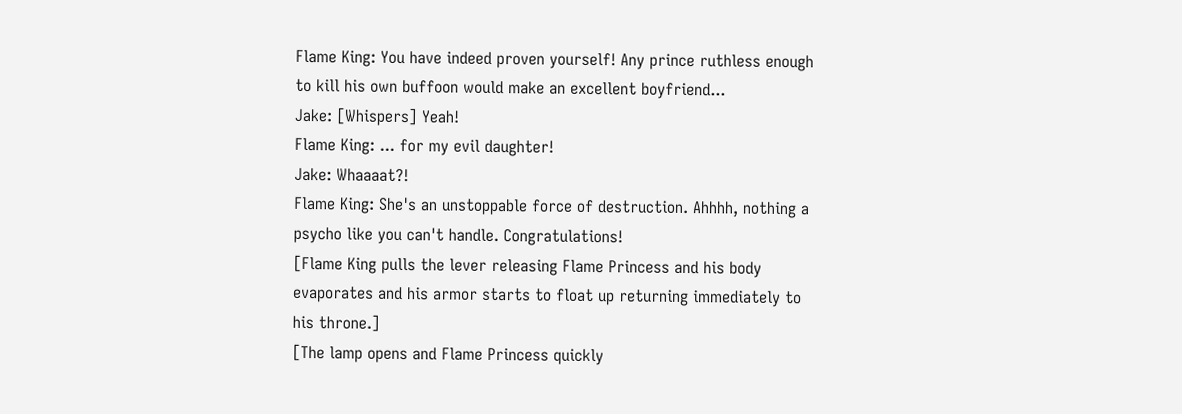Flame King: You have indeed proven yourself! Any prince ruthless enough to kill his own buffoon would make an excellent boyfriend...
Jake: [Whispers] Yeah!
Flame King: ... for my evil daughter!
Jake: Whaaaat?!
Flame King: She's an unstoppable force of destruction. Ahhhh, nothing a psycho like you can't handle. Congratulations!
[Flame King pulls the lever releasing Flame Princess and his body evaporates and his armor starts to float up returning immediately to his throne.]
[The lamp opens and Flame Princess quickly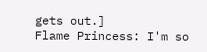gets out.]
Flame Princess: I'm so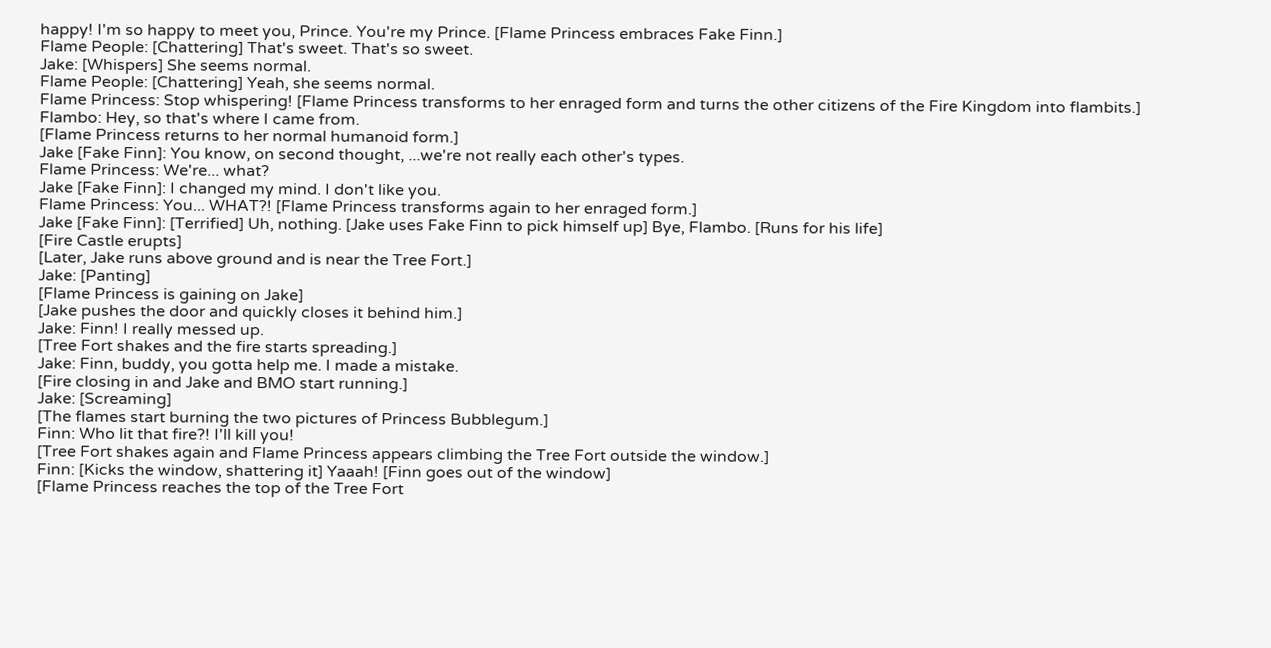happy! I'm so happy to meet you, Prince. You're my Prince. [Flame Princess embraces Fake Finn.]
Flame People: [Chattering] That's sweet. That's so sweet.
Jake: [Whispers] She seems normal.
Flame People: [Chattering] Yeah, she seems normal.
Flame Princess: Stop whispering! [Flame Princess transforms to her enraged form and turns the other citizens of the Fire Kingdom into flambits.]
Flambo: Hey, so that's where I came from.
[Flame Princess returns to her normal humanoid form.]
Jake [Fake Finn]: You know, on second thought, ...we're not really each other's types.
Flame Princess: We're... what?
Jake [Fake Finn]: I changed my mind. I don't like you.
Flame Princess: You... WHAT?! [Flame Princess transforms again to her enraged form.]
Jake [Fake Finn]: [Terrified] Uh, nothing. [Jake uses Fake Finn to pick himself up] Bye, Flambo. [Runs for his life]
[Fire Castle erupts]
[Later, Jake runs above ground and is near the Tree Fort.]
Jake: [Panting]
[Flame Princess is gaining on Jake]
[Jake pushes the door and quickly closes it behind him.]
Jake: Finn! I really messed up.
[Tree Fort shakes and the fire starts spreading.]
Jake: Finn, buddy, you gotta help me. I made a mistake.
[Fire closing in and Jake and BMO start running.]
Jake: [Screaming]
[The flames start burning the two pictures of Princess Bubblegum.]
Finn: Who lit that fire?! I'll kill you!
[Tree Fort shakes again and Flame Princess appears climbing the Tree Fort outside the window.]
Finn: [Kicks the window, shattering it] Yaaah! [Finn goes out of the window]
[Flame Princess reaches the top of the Tree Fort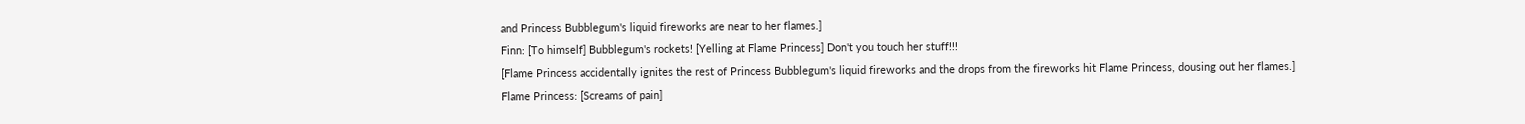and Princess Bubblegum's liquid fireworks are near to her flames.]
Finn: [To himself] Bubblegum's rockets! [Yelling at Flame Princess] Don't you touch her stuff!!!
[Flame Princess accidentally ignites the rest of Princess Bubblegum's liquid fireworks and the drops from the fireworks hit Flame Princess, dousing out her flames.]
Flame Princess: [Screams of pain]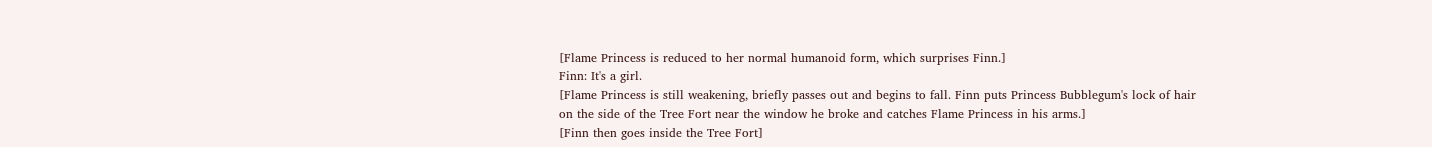[Flame Princess is reduced to her normal humanoid form, which surprises Finn.]
Finn: It's a girl.
[Flame Princess is still weakening, briefly passes out and begins to fall. Finn puts Princess Bubblegum's lock of hair on the side of the Tree Fort near the window he broke and catches Flame Princess in his arms.]
[Finn then goes inside the Tree Fort]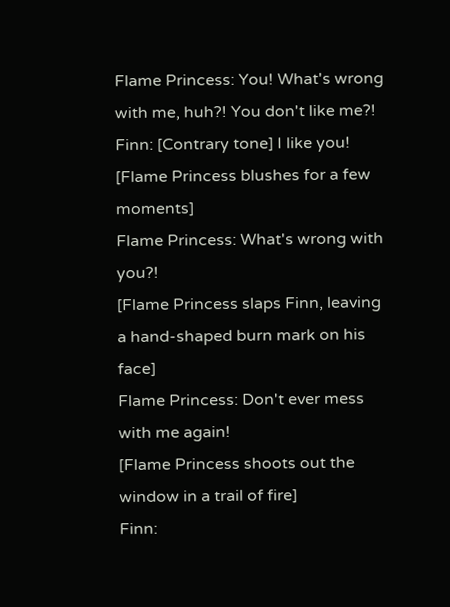Flame Princess: You! What's wrong with me, huh?! You don't like me?!
Finn: [Contrary tone] I like you!
[Flame Princess blushes for a few moments]
Flame Princess: What's wrong with you?!
[Flame Princess slaps Finn, leaving a hand-shaped burn mark on his face]
Flame Princess: Don't ever mess with me again!
[Flame Princess shoots out the window in a trail of fire]
Finn: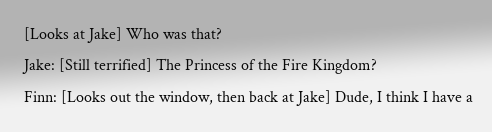[Looks at Jake] Who was that?
Jake: [Still terrified] The Princess of the Fire Kingdom?
Finn: [Looks out the window, then back at Jake] Dude, I think I have a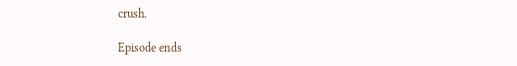crush.

Episode ends